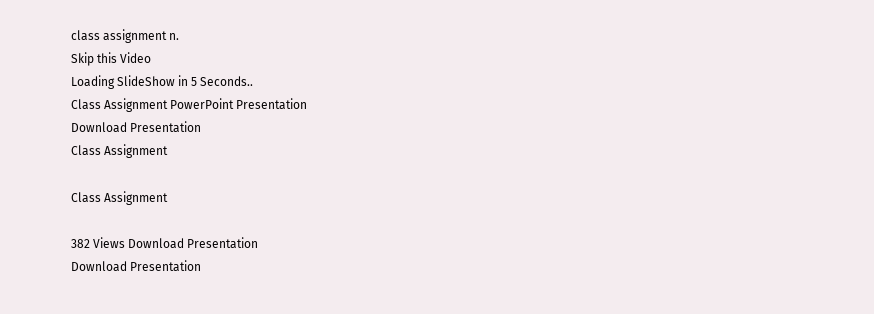class assignment n.
Skip this Video
Loading SlideShow in 5 Seconds..
Class Assignment PowerPoint Presentation
Download Presentation
Class Assignment

Class Assignment

382 Views Download Presentation
Download Presentation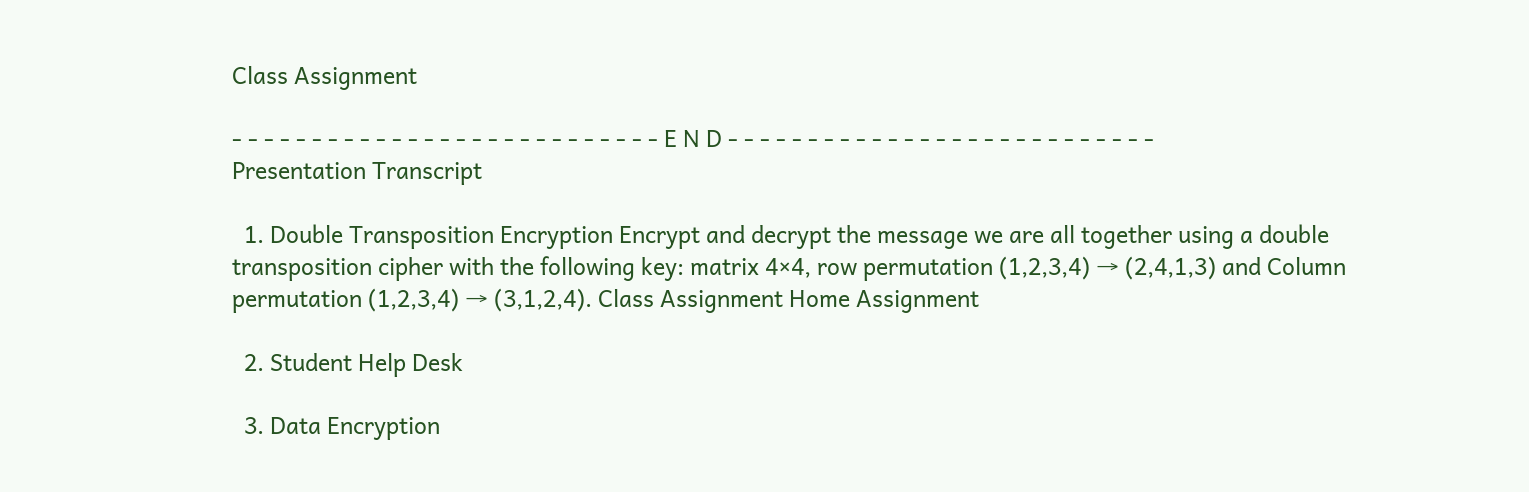Class Assignment

- - - - - - - - - - - - - - - - - - - - - - - - - - - E N D - - - - - - - - - - - - - - - - - - - - - - - - - - -
Presentation Transcript

  1. Double Transposition Encryption Encrypt and decrypt the message we are all together using a double transposition cipher with the following key: matrix 4×4, row permutation (1,2,3,4) → (2,4,1,3) and Column permutation (1,2,3,4) → (3,1,2,4). Class Assignment Home Assignment

  2. Student Help Desk

  3. Data Encryption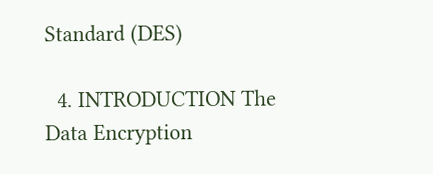Standard (DES)

  4. INTRODUCTION The Data Encryption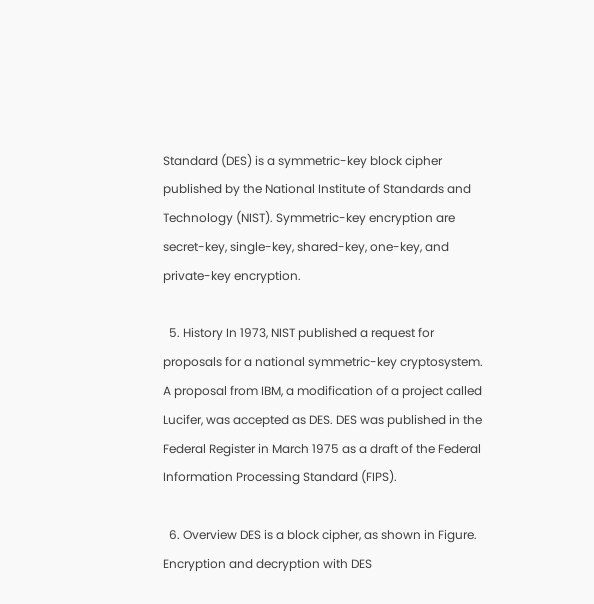Standard (DES) is a symmetric-key block cipher published by the National Institute of Standards and Technology (NIST). Symmetric-key encryption are secret-key, single-key, shared-key, one-key, and private-key encryption.

  5. History In 1973, NIST published a request for proposals for a national symmetric-key cryptosystem. A proposal from IBM, a modification of a project called Lucifer, was accepted as DES. DES was published in the Federal Register in March 1975 as a draft of the Federal Information Processing Standard (FIPS).

  6. Overview DES is a block cipher, as shown in Figure. Encryption and decryption with DES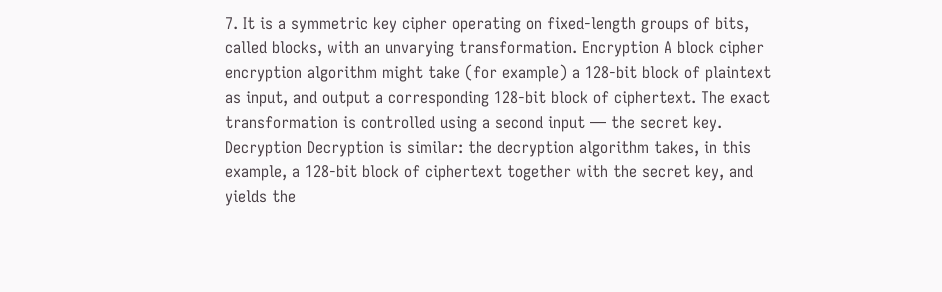7. It is a symmetric key cipher operating on fixed-length groups of bits, called blocks, with an unvarying transformation. Encryption A block cipher encryption algorithm might take (for example) a 128-bit block of plaintext as input, and output a corresponding 128-bit block of ciphertext. The exact transformation is controlled using a second input — the secret key. Decryption Decryption is similar: the decryption algorithm takes, in this example, a 128-bit block of ciphertext together with the secret key, and yields the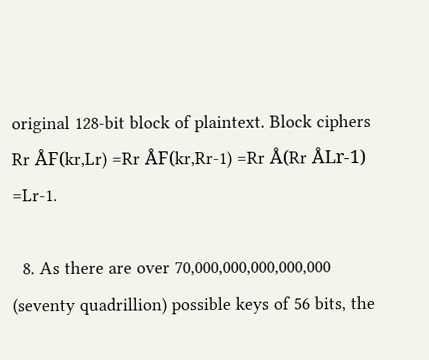original 128-bit block of plaintext. Block ciphers Rr ÅF(kr,Lr) =Rr ÅF(kr,Rr-1) =Rr Å(Rr ÅLr-1) =Lr-1.

  8. As there are over 70,000,000,000,000,000 (seventy quadrillion) possible keys of 56 bits, the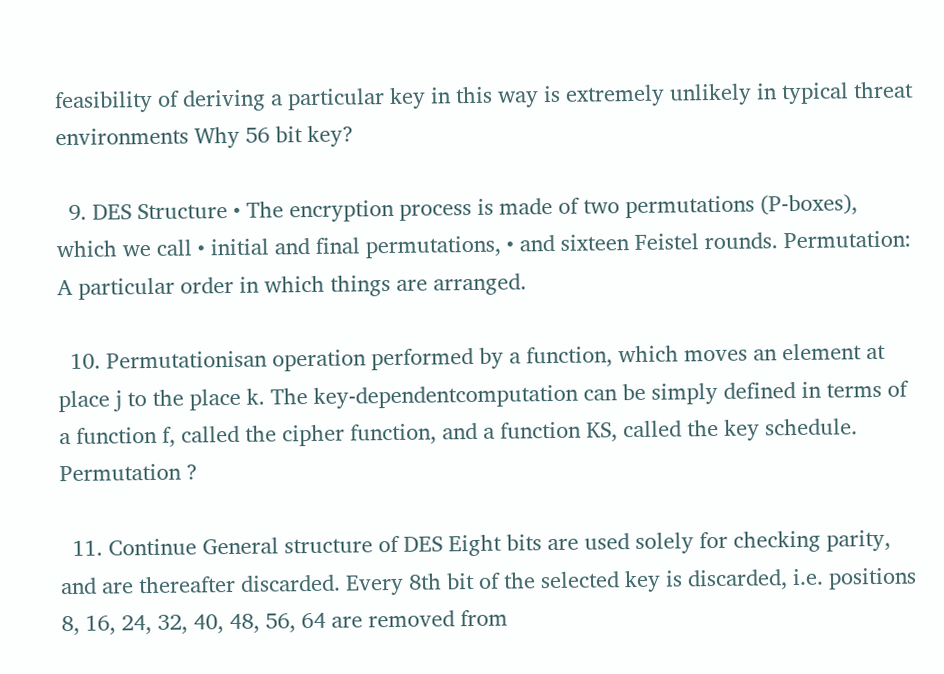feasibility of deriving a particular key in this way is extremely unlikely in typical threat environments Why 56 bit key?

  9. DES Structure • The encryption process is made of two permutations (P-boxes), which we call • initial and final permutations, • and sixteen Feistel rounds. Permutation: A particular order in which things are arranged.

  10. Permutationisan operation performed by a function, which moves an element at place j to the place k. The key-dependentcomputation can be simply defined in terms of a function f, called the cipher function, and a function KS, called the key schedule. Permutation ?

  11. Continue General structure of DES Eight bits are used solely for checking parity, and are thereafter discarded. Every 8th bit of the selected key is discarded, i.e. positions 8, 16, 24, 32, 40, 48, 56, 64 are removed from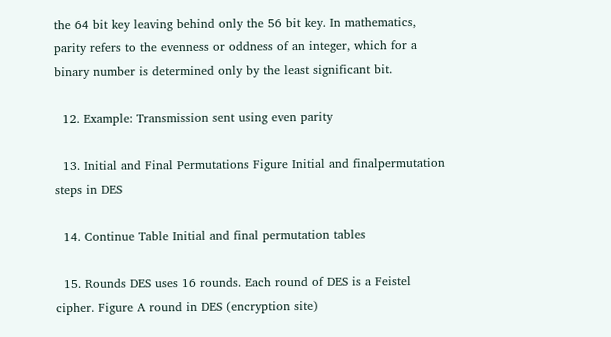the 64 bit key leaving behind only the 56 bit key. In mathematics, parity refers to the evenness or oddness of an integer, which for a binary number is determined only by the least significant bit.

  12. Example: Transmission sent using even parity

  13. Initial and Final Permutations Figure Initial and finalpermutation steps in DES

  14. Continue Table Initial and final permutation tables

  15. Rounds DES uses 16 rounds. Each round of DES is a Feistel cipher. Figure A round in DES (encryption site)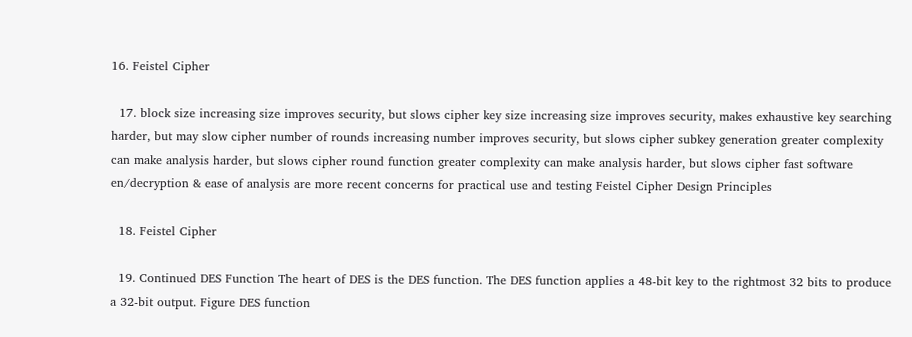16. Feistel Cipher

  17. block size increasing size improves security, but slows cipher key size increasing size improves security, makes exhaustive key searching harder, but may slow cipher number of rounds increasing number improves security, but slows cipher subkey generation greater complexity can make analysis harder, but slows cipher round function greater complexity can make analysis harder, but slows cipher fast software en/decryption & ease of analysis are more recent concerns for practical use and testing Feistel Cipher Design Principles

  18. Feistel Cipher

  19. Continued DES Function The heart of DES is the DES function. The DES function applies a 48-bit key to the rightmost 32 bits to produce a 32-bit output. Figure DES function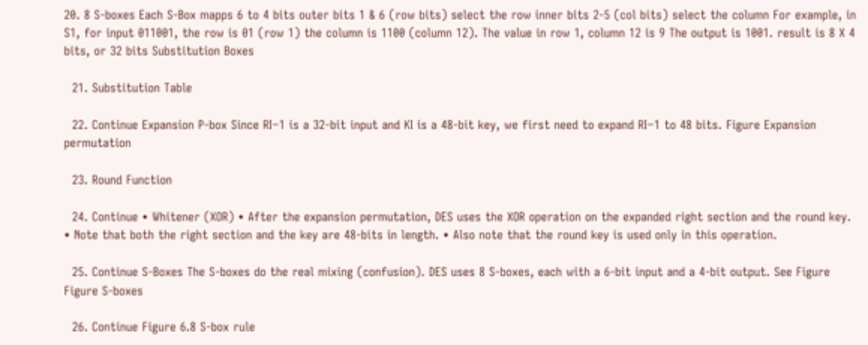20. 8 S-boxes Each S-Box mapps 6 to 4 bits outer bits 1 & 6 (row bits) select the row inner bits 2-5 (col bits) select the column For example, in S1, for input 011001, the row is 01 (row 1) the column is 1100 (column 12). The value in row 1, column 12 is 9 The output is 1001. result is 8 X 4 bits, or 32 bits Substitution Boxes

  21. Substitution Table

  22. Continue Expansion P-box Since RI−1 is a 32-bit input and KI is a 48-bit key, we first need to expand RI−1 to 48 bits. Figure Expansion permutation

  23. Round Function

  24. Continue • Whitener (XOR) • After the expansion permutation, DES uses the XOR operation on the expanded right section and the round key. • Note that both the right section and the key are 48-bits in length. • Also note that the round key is used only in this operation.

  25. Continue S-Boxes The S-boxes do the real mixing (confusion). DES uses 8 S-boxes, each with a 6-bit input and a 4-bit output. See Figure Figure S-boxes

  26. Continue Figure 6.8 S-box rule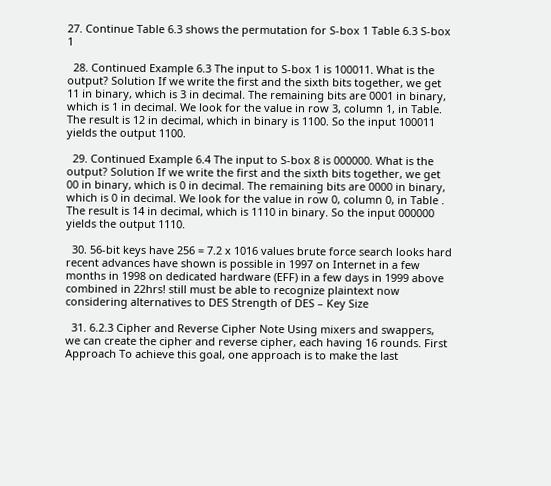27. Continue Table 6.3 shows the permutation for S-box 1 Table 6.3 S-box 1

  28. Continued Example 6.3 The input to S-box 1 is 100011. What is the output? Solution If we write the first and the sixth bits together, we get 11 in binary, which is 3 in decimal. The remaining bits are 0001 in binary, which is 1 in decimal. We look for the value in row 3, column 1, in Table. The result is 12 in decimal, which in binary is 1100. So the input 100011 yields the output 1100.

  29. Continued Example 6.4 The input to S-box 8 is 000000. What is the output? Solution If we write the first and the sixth bits together, we get 00 in binary, which is 0 in decimal. The remaining bits are 0000 in binary, which is 0 in decimal. We look for the value in row 0, column 0, in Table . The result is 14 in decimal, which is 1110 in binary. So the input 000000 yields the output 1110.

  30. 56-bit keys have 256 = 7.2 x 1016 values brute force search looks hard recent advances have shown is possible in 1997 on Internet in a few months in 1998 on dedicated hardware (EFF) in a few days in 1999 above combined in 22hrs! still must be able to recognize plaintext now considering alternatives to DES Strength of DES – Key Size

  31. 6.2.3 Cipher and Reverse Cipher Note Using mixers and swappers, we can create the cipher and reverse cipher, each having 16 rounds. First Approach To achieve this goal, one approach is to make the last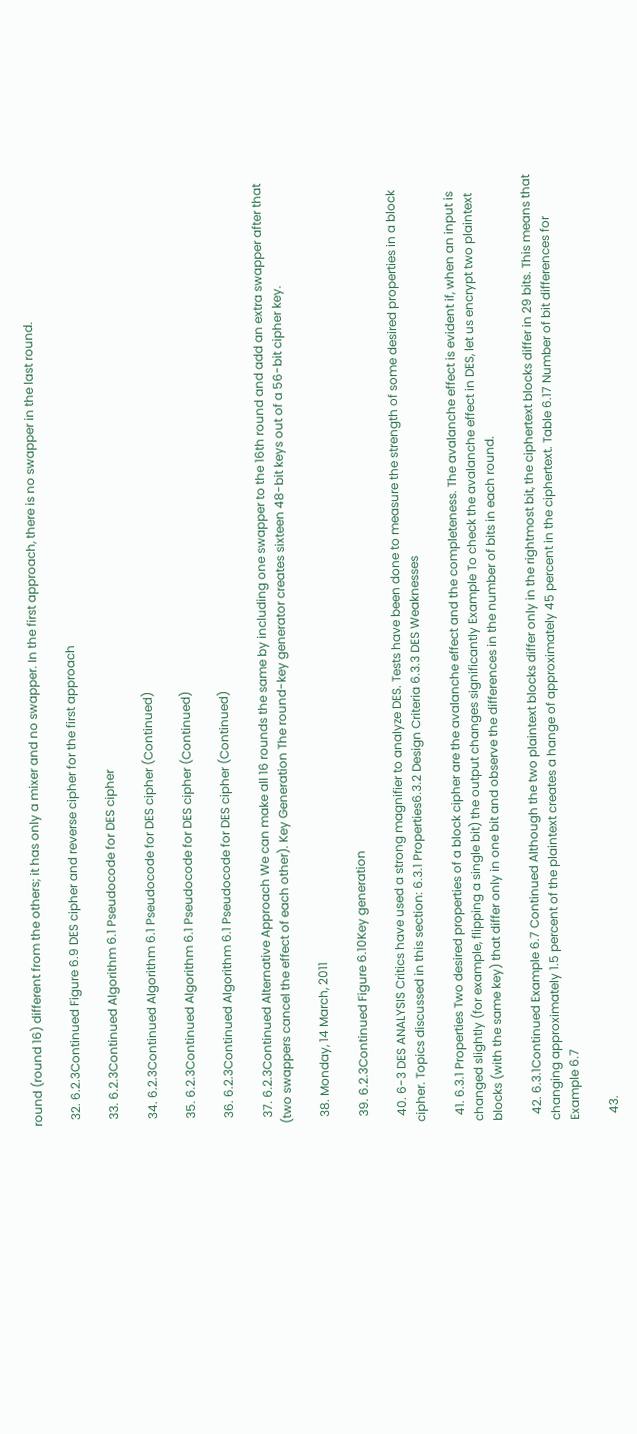round (round 16) different from the others; it has only a mixer and no swapper. In the first approach, there is no swapper in the last round.

  32. 6.2.3Continued Figure 6.9 DES cipher and reverse cipher for the first approach

  33. 6.2.3Continued Algorithm 6.1 Pseudocode for DES cipher

  34. 6.2.3Continued Algorithm 6.1 Pseudocode for DES cipher (Continued)

  35. 6.2.3Continued Algorithm 6.1 Pseudocode for DES cipher (Continued)

  36. 6.2.3Continued Algorithm 6.1 Pseudocode for DES cipher (Continued)

  37. 6.2.3Continued Alternative Approach We can make all 16 rounds the same by including one swapper to the 16th round and add an extra swapper after that (two swappers cancel the effect of each other). Key Generation The round-key generator creates sixteen 48-bit keys out of a 56-bit cipher key.

  38. Monday, 14 March, 2011

  39. 6.2.3Continued Figure 6.10Key generation

  40. 6-3 DES ANALYSIS Critics have used a strong magnifier to analyze DES. Tests have been done to measure the strength of some desired properties in a block cipher. Topics discussed in this section: 6.3.1 Properties6.3.2 Design Criteria 6.3.3 DES Weaknesses

  41. 6.3.1 Properties Two desired properties of a block cipher are the avalanche effect and the completeness. The avalanche effect is evident if, when an input is changed slightly (for example, flipping a single bit) the output changes significantly Example To check the avalanche effect in DES, let us encrypt two plaintext blocks (with the same key) that differ only in one bit and observe the differences in the number of bits in each round.

  42. 6.3.1Continued Example 6.7 Continued Although the two plaintext blocks differ only in the rightmost bit, the ciphertext blocks differ in 29 bits. This means that changing approximately 1.5 percent of the plaintext creates a hange of approximately 45 percent in the ciphertext. Table 6.17 Number of bit differences for Example 6.7

  43.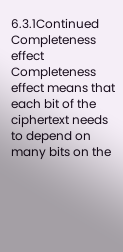6.3.1Continued Completeness effect Completeness effect means that each bit of the ciphertext needs to depend on many bits on the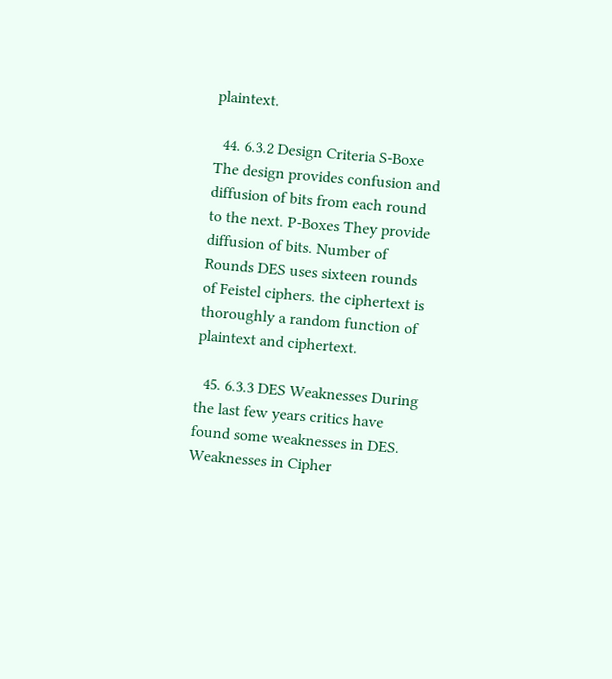plaintext.

  44. 6.3.2 Design Criteria S-Boxe The design provides confusion and diffusion of bits from each round to the next. P-Boxes They provide diffusion of bits. Number of Rounds DES uses sixteen rounds of Feistel ciphers. the ciphertext is thoroughly a random function of plaintext and ciphertext.

  45. 6.3.3 DES Weaknesses During the last few years critics have found some weaknesses in DES. Weaknesses in Cipher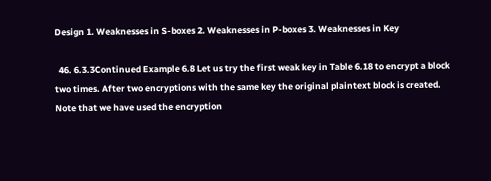Design 1. Weaknesses in S-boxes 2. Weaknesses in P-boxes 3. Weaknesses in Key

  46. 6.3.3Continued Example 6.8 Let us try the first weak key in Table 6.18 to encrypt a block two times. After two encryptions with the same key the original plaintext block is created. Note that we have used the encryption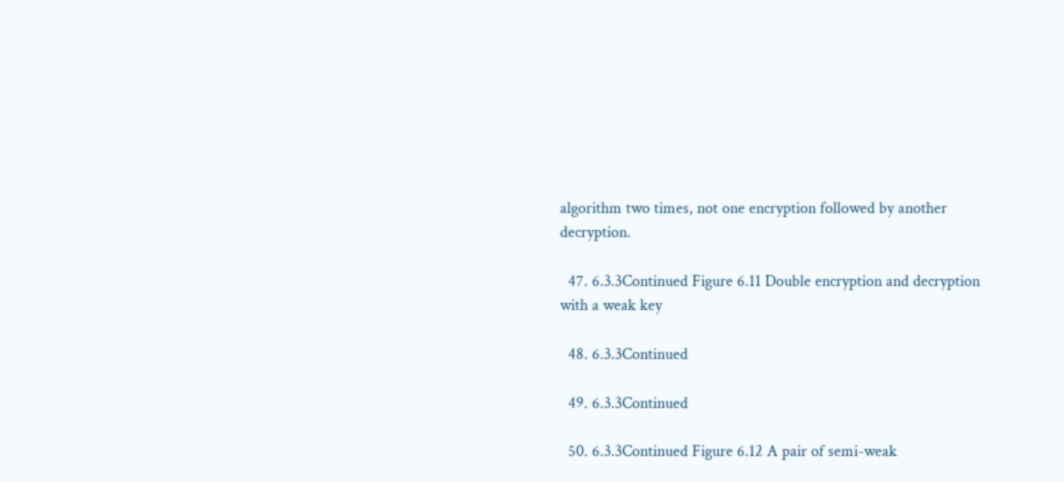algorithm two times, not one encryption followed by another decryption.

  47. 6.3.3Continued Figure 6.11 Double encryption and decryption with a weak key

  48. 6.3.3Continued

  49. 6.3.3Continued

  50. 6.3.3Continued Figure 6.12 A pair of semi-weak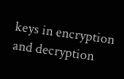keys in encryption and decryption